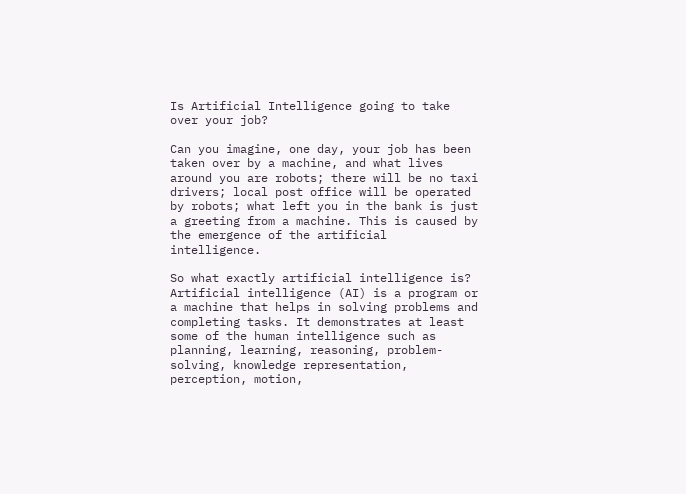Is Artificial Intelligence going to take over your job?

Can you imagine, one day, your job has been taken over by a machine, and what lives around you are robots; there will be no taxi drivers; local post office will be operated by robots; what left you in the bank is just a greeting from a machine. This is caused by the emergence of the artificial intelligence.

So what exactly artificial intelligence is?
Artificial intelligence (AI) is a program or a machine that helps in solving problems and completing tasks. It demonstrates at least some of the human intelligence such as planning, learning, reasoning, problem-solving, knowledge representation, perception, motion,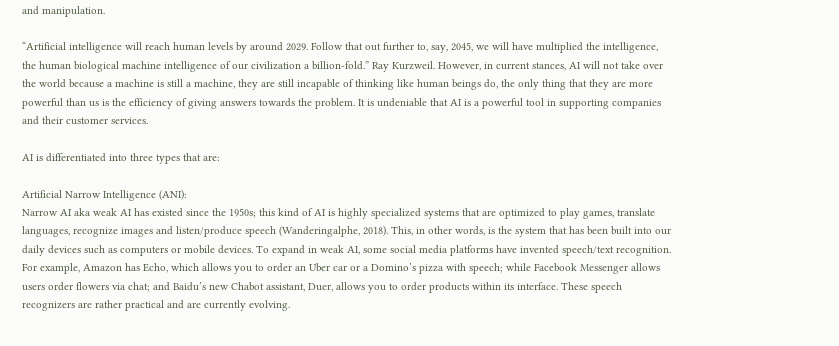and manipulation.

“Artificial intelligence will reach human levels by around 2029. Follow that out further to, say, 2045, we will have multiplied the intelligence, the human biological machine intelligence of our civilization a billion-fold.” Ray Kurzweil. However, in current stances, AI will not take over the world because a machine is still a machine, they are still incapable of thinking like human beings do, the only thing that they are more powerful than us is the efficiency of giving answers towards the problem. It is undeniable that AI is a powerful tool in supporting companies and their customer services.

AI is differentiated into three types that are:

Artificial Narrow Intelligence (ANI):
Narrow AI aka weak AI has existed since the 1950s; this kind of AI is highly specialized systems that are optimized to play games, translate languages, recognize images and listen/produce speech (Wanderingalphe, 2018). This, in other words, is the system that has been built into our daily devices such as computers or mobile devices. To expand in weak AI, some social media platforms have invented speech/text recognition. For example, Amazon has Echo, which allows you to order an Uber car or a Domino’s pizza with speech; while Facebook Messenger allows users order flowers via chat; and Baidu’s new Chabot assistant, Duer, allows you to order products within its interface. These speech recognizers are rather practical and are currently evolving.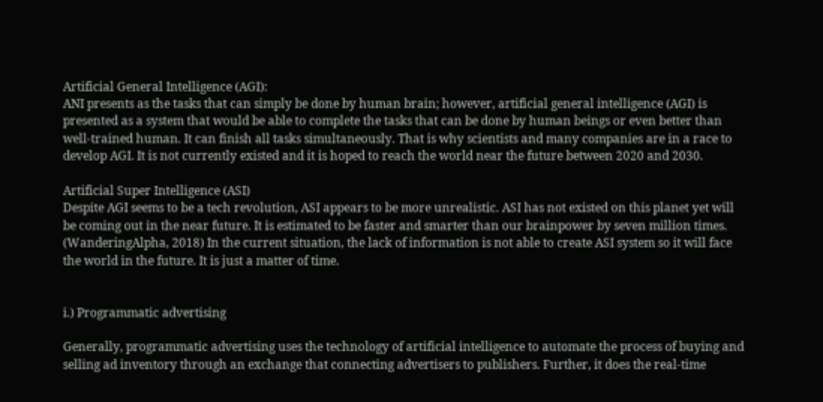Artificial General Intelligence (AGI):
ANI presents as the tasks that can simply be done by human brain; however, artificial general intelligence (AGI) is presented as a system that would be able to complete the tasks that can be done by human beings or even better than well-trained human. It can finish all tasks simultaneously. That is why scientists and many companies are in a race to develop AGI. It is not currently existed and it is hoped to reach the world near the future between 2020 and 2030.

Artificial Super Intelligence (ASI)
Despite AGI seems to be a tech revolution, ASI appears to be more unrealistic. ASI has not existed on this planet yet will be coming out in the near future. It is estimated to be faster and smarter than our brainpower by seven million times. (WanderingAlpha, 2018) In the current situation, the lack of information is not able to create ASI system so it will face the world in the future. It is just a matter of time.


i.) Programmatic advertising

Generally, programmatic advertising uses the technology of artificial intelligence to automate the process of buying and selling ad inventory through an exchange that connecting advertisers to publishers. Further, it does the real-time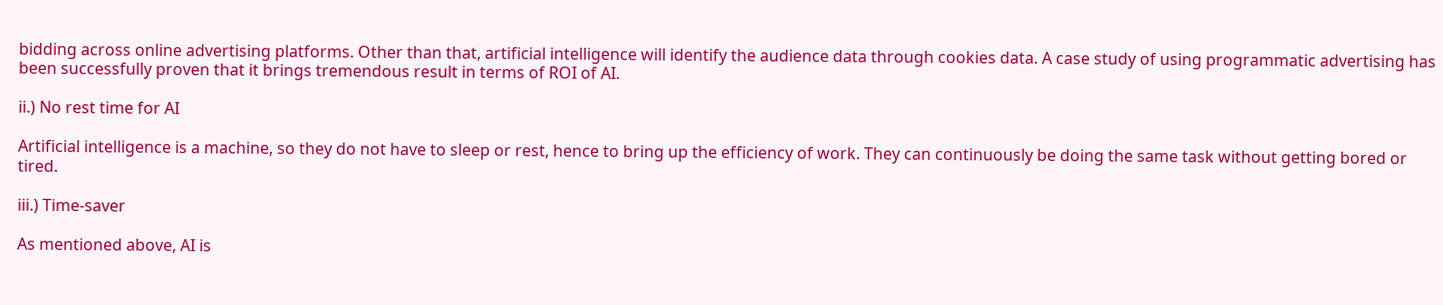bidding across online advertising platforms. Other than that, artificial intelligence will identify the audience data through cookies data. A case study of using programmatic advertising has been successfully proven that it brings tremendous result in terms of ROI of AI.

ii.) No rest time for AI

Artificial intelligence is a machine, so they do not have to sleep or rest, hence to bring up the efficiency of work. They can continuously be doing the same task without getting bored or tired.

iii.) Time-saver

As mentioned above, AI is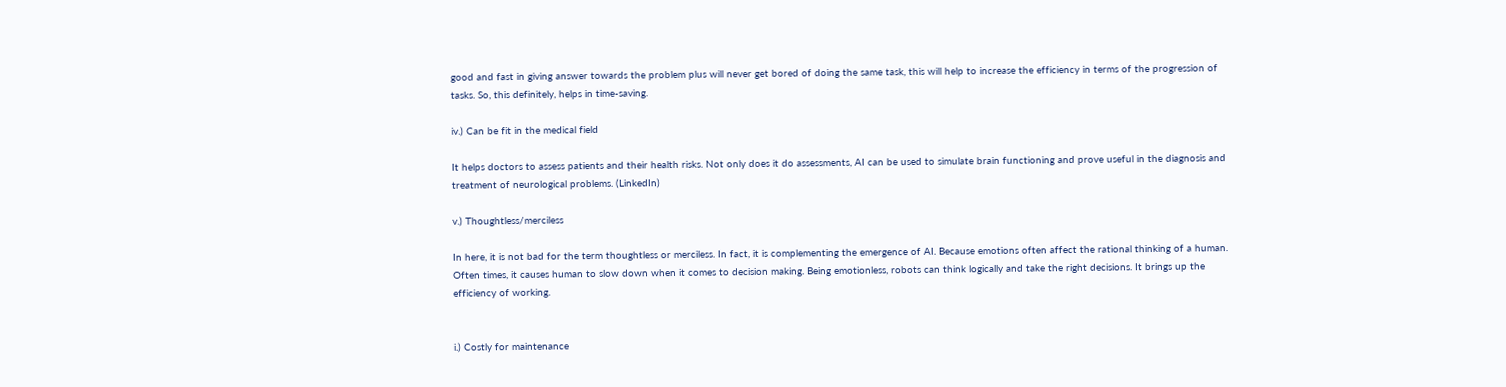good and fast in giving answer towards the problem plus will never get bored of doing the same task, this will help to increase the efficiency in terms of the progression of tasks. So, this definitely, helps in time-saving.

iv.) Can be fit in the medical field

It helps doctors to assess patients and their health risks. Not only does it do assessments, AI can be used to simulate brain functioning and prove useful in the diagnosis and treatment of neurological problems. (LinkedIn)

v.) Thoughtless/merciless

In here, it is not bad for the term thoughtless or merciless. In fact, it is complementing the emergence of AI. Because emotions often affect the rational thinking of a human. Often times, it causes human to slow down when it comes to decision making. Being emotionless, robots can think logically and take the right decisions. It brings up the efficiency of working.


i.) Costly for maintenance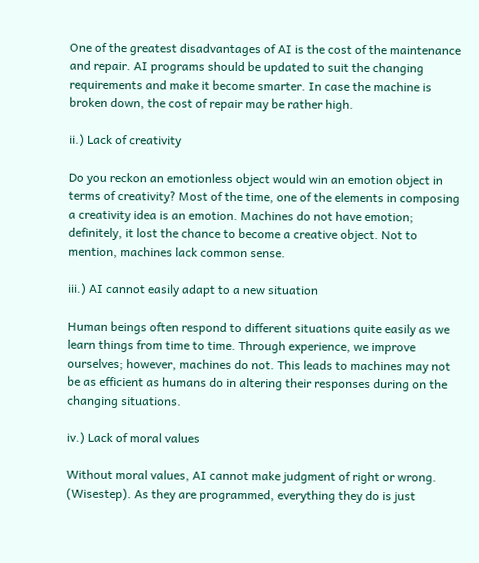One of the greatest disadvantages of AI is the cost of the maintenance and repair. AI programs should be updated to suit the changing requirements and make it become smarter. In case the machine is broken down, the cost of repair may be rather high.

ii.) Lack of creativity

Do you reckon an emotionless object would win an emotion object in terms of creativity? Most of the time, one of the elements in composing a creativity idea is an emotion. Machines do not have emotion; definitely, it lost the chance to become a creative object. Not to mention, machines lack common sense.

iii.) AI cannot easily adapt to a new situation

Human beings often respond to different situations quite easily as we learn things from time to time. Through experience, we improve ourselves; however, machines do not. This leads to machines may not be as efficient as humans do in altering their responses during on the changing situations.

iv.) Lack of moral values

Without moral values, AI cannot make judgment of right or wrong. (Wisestep). As they are programmed, everything they do is just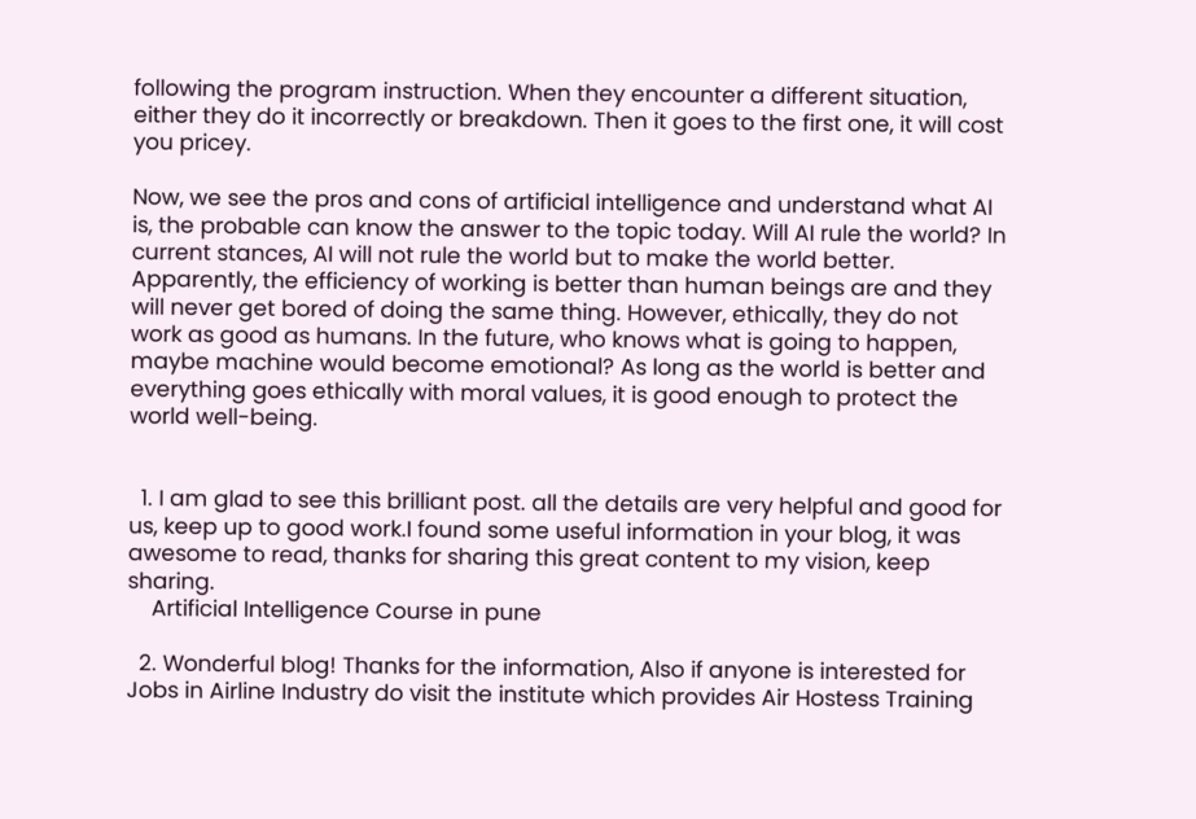following the program instruction. When they encounter a different situation, either they do it incorrectly or breakdown. Then it goes to the first one, it will cost you pricey.

Now, we see the pros and cons of artificial intelligence and understand what AI is, the probable can know the answer to the topic today. Will AI rule the world? In current stances, AI will not rule the world but to make the world better. Apparently, the efficiency of working is better than human beings are and they will never get bored of doing the same thing. However, ethically, they do not work as good as humans. In the future, who knows what is going to happen, maybe machine would become emotional? As long as the world is better and everything goes ethically with moral values, it is good enough to protect the world well-being.


  1. I am glad to see this brilliant post. all the details are very helpful and good for us, keep up to good work.I found some useful information in your blog, it was awesome to read, thanks for sharing this great content to my vision, keep sharing.
    Artificial Intelligence Course in pune

  2. Wonderful blog! Thanks for the information, Also if anyone is interested for Jobs in Airline Industry do visit the institute which provides Air Hostess Training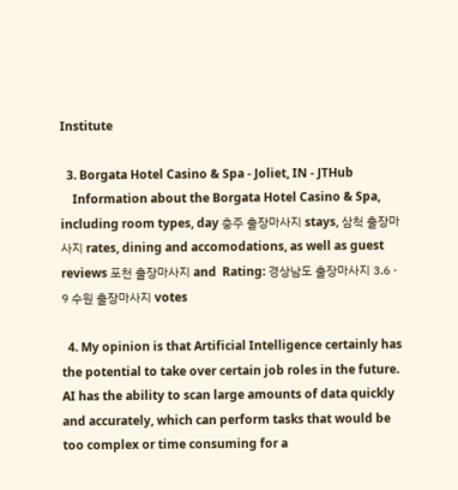Institute

  3. Borgata Hotel Casino & Spa - Joliet, IN - JTHub
    Information about the Borgata Hotel Casino & Spa, including room types, day 충주 출장마사지 stays, 삼척 출장마사지 rates, dining and accomodations, as well as guest reviews 포천 출장마사지 and  Rating: 경상남도 출장마사지 3.6 · 9 수원 출장마사지 votes

  4. My opinion is that Artificial Intelligence certainly has the potential to take over certain job roles in the future. AI has the ability to scan large amounts of data quickly and accurately, which can perform tasks that would be too complex or time consuming for a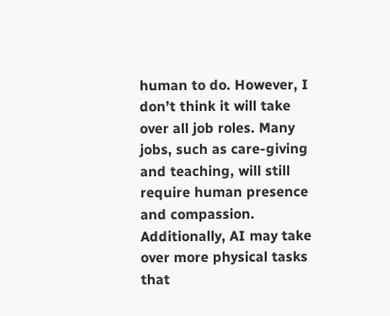human to do. However, I don’t think it will take over all job roles. Many jobs, such as care-giving and teaching, will still require human presence and compassion. Additionally, AI may take over more physical tasks that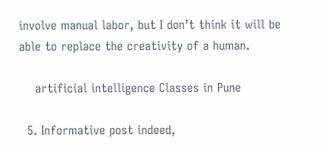involve manual labor, but I don’t think it will be able to replace the creativity of a human.

    artificial intelligence Classes in Pune

  5. Informative post indeed,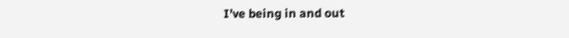I’ve being in and out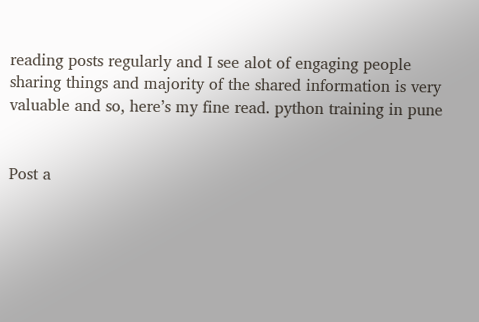reading posts regularly and I see alot of engaging people sharing things and majority of the shared information is very valuable and so, here’s my fine read. python training in pune


Post a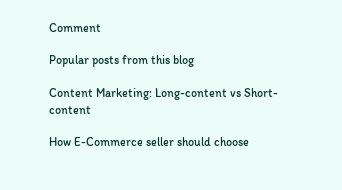Comment

Popular posts from this blog

Content Marketing: Long-content vs Short-content

How E-Commerce seller should choose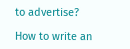to advertise?

How to write an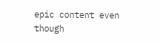epic content even though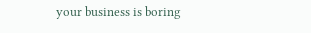your business is boring